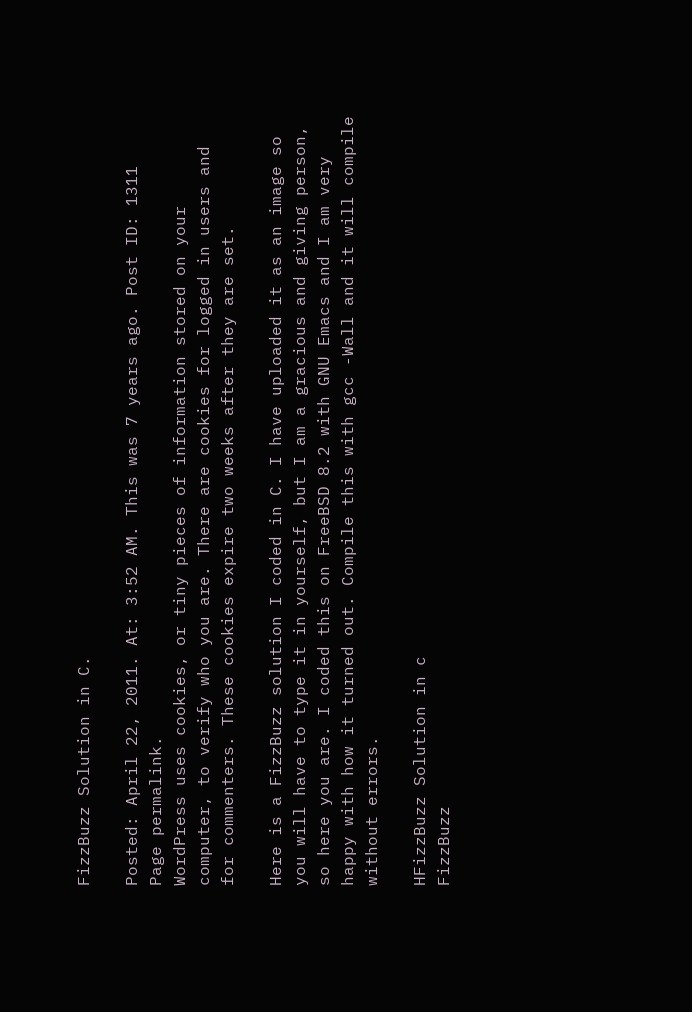FizzBuzz Solution in C.

Posted: April 22, 2011. At: 3:52 AM. This was 7 years ago. Post ID: 1311
Page permalink.
WordPress uses cookies, or tiny pieces of information stored on your computer, to verify who you are. There are cookies for logged in users and for commenters. These cookies expire two weeks after they are set.

Here is a FizzBuzz solution I coded in C. I have uploaded it as an image so you will have to type it in yourself, but I am a gracious and giving person, so here you are. I coded this on FreeBSD 8.2 with GNU Emacs and I am very happy with how it turned out. Compile this with gcc -Wall and it will compile without errors.

HFizzBuzz Solution in c
FizzBuzz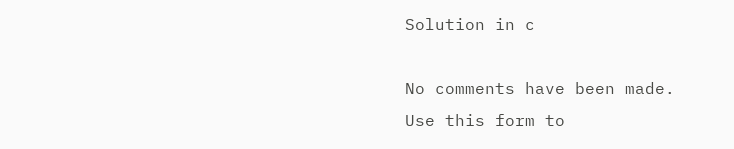Solution in c

No comments have been made. Use this form to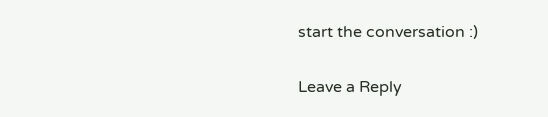start the conversation :)

Leave a Reply